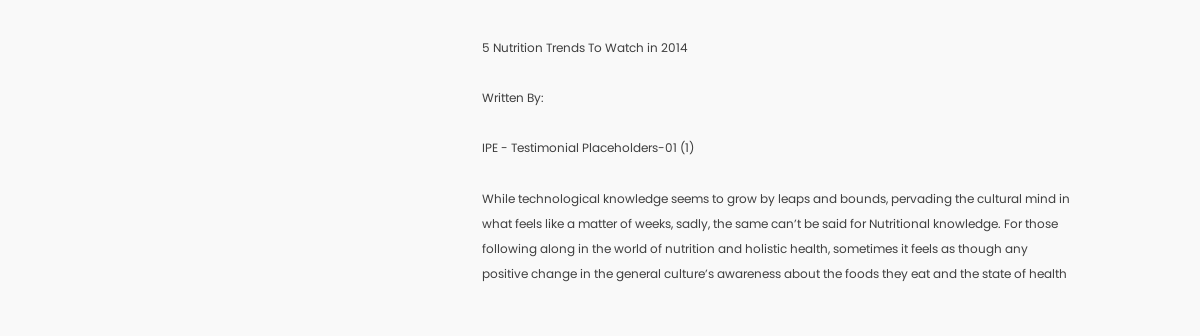5 Nutrition Trends To Watch in 2014

Written By:

IPE - Testimonial Placeholders-01 (1)

While technological knowledge seems to grow by leaps and bounds, pervading the cultural mind in what feels like a matter of weeks, sadly, the same can’t be said for Nutritional knowledge. For those following along in the world of nutrition and holistic health, sometimes it feels as though any positive change in the general culture’s awareness about the foods they eat and the state of health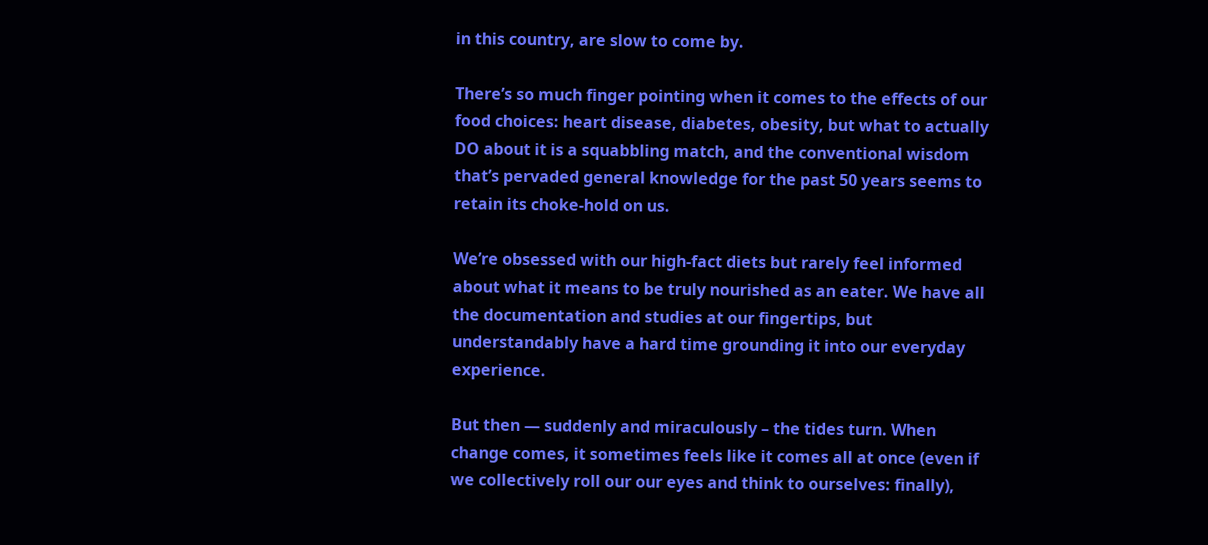in this country, are slow to come by.

There’s so much finger pointing when it comes to the effects of our food choices: heart disease, diabetes, obesity, but what to actually DO about it is a squabbling match, and the conventional wisdom that’s pervaded general knowledge for the past 50 years seems to retain its choke-hold on us.

We’re obsessed with our high-fact diets but rarely feel informed about what it means to be truly nourished as an eater. We have all the documentation and studies at our fingertips, but understandably have a hard time grounding it into our everyday experience.

But then — suddenly and miraculously – the tides turn. When change comes, it sometimes feels like it comes all at once (even if we collectively roll our our eyes and think to ourselves: finally),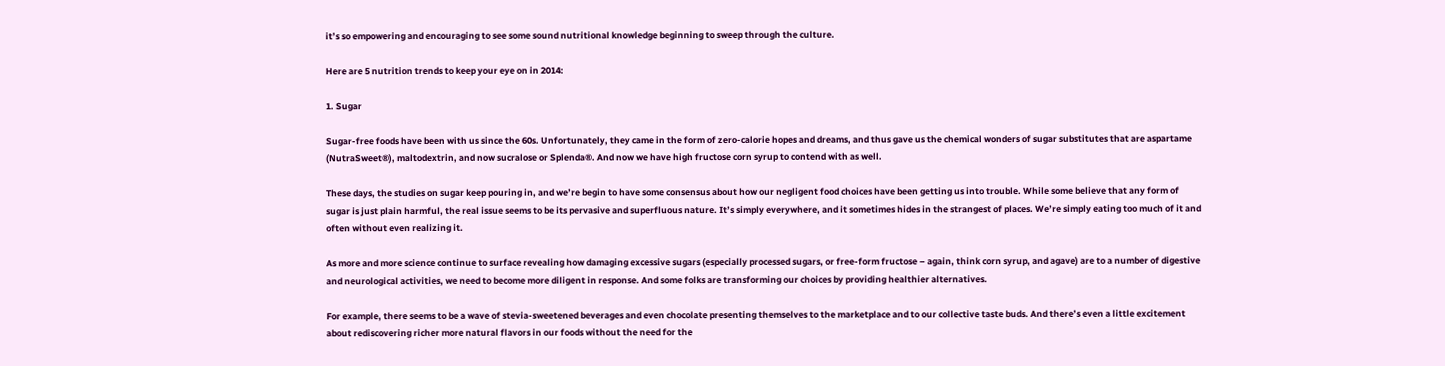it’s so empowering and encouraging to see some sound nutritional knowledge beginning to sweep through the culture.

Here are 5 nutrition trends to keep your eye on in 2014:

1. Sugar

Sugar-free foods have been with us since the 60s. Unfortunately, they came in the form of zero-calorie hopes and dreams, and thus gave us the chemical wonders of sugar substitutes that are aspartame (NutraSweet®), maltodextrin, and now sucralose or Splenda®. And now we have high fructose corn syrup to contend with as well.

These days, the studies on sugar keep pouring in, and we’re begin to have some consensus about how our negligent food choices have been getting us into trouble. While some believe that any form of sugar is just plain harmful, the real issue seems to be its pervasive and superfluous nature. It’s simply everywhere, and it sometimes hides in the strangest of places. We’re simply eating too much of it and often without even realizing it.

As more and more science continue to surface revealing how damaging excessive sugars (especially processed sugars, or free-form fructose – again, think corn syrup, and agave) are to a number of digestive and neurological activities, we need to become more diligent in response. And some folks are transforming our choices by providing healthier alternatives.

For example, there seems to be a wave of stevia-sweetened beverages and even chocolate presenting themselves to the marketplace and to our collective taste buds. And there’s even a little excitement about rediscovering richer more natural flavors in our foods without the need for the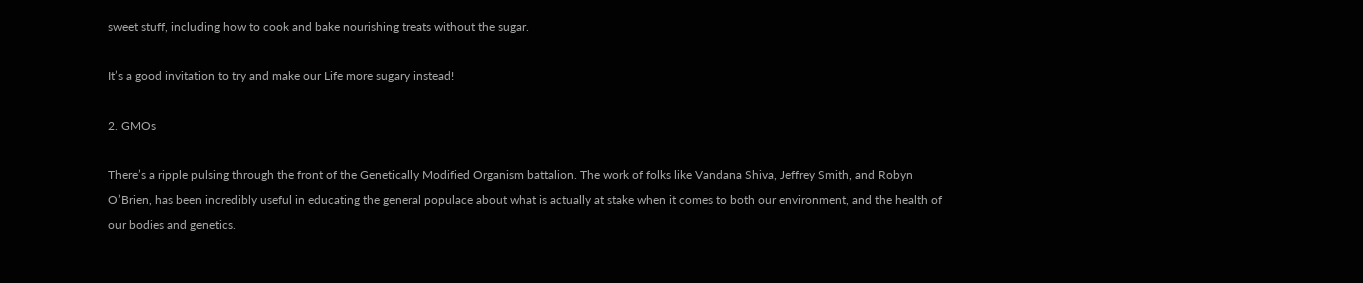sweet stuff, including how to cook and bake nourishing treats without the sugar.

It’s a good invitation to try and make our Life more sugary instead!

2. GMOs

There’s a ripple pulsing through the front of the Genetically Modified Organism battalion. The work of folks like Vandana Shiva, Jeffrey Smith, and Robyn O’Brien, has been incredibly useful in educating the general populace about what is actually at stake when it comes to both our environment, and the health of our bodies and genetics.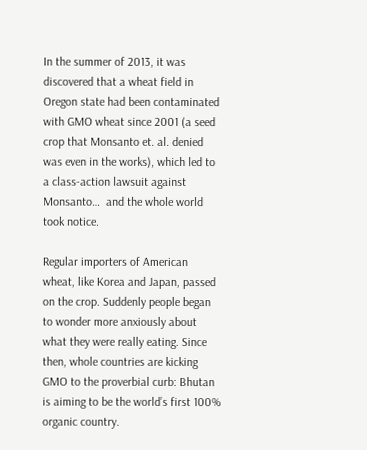In the summer of 2013, it was discovered that a wheat field in Oregon state had been contaminated with GMO wheat since 2001 (a seed crop that Monsanto et. al. denied was even in the works), which led to a class-action lawsuit against Monsanto…  and the whole world took notice.

Regular importers of American wheat, like Korea and Japan, passed on the crop. Suddenly people began to wonder more anxiously about what they were really eating. Since then, whole countries are kicking GMO to the proverbial curb: Bhutan is aiming to be the world’s first 100% organic country.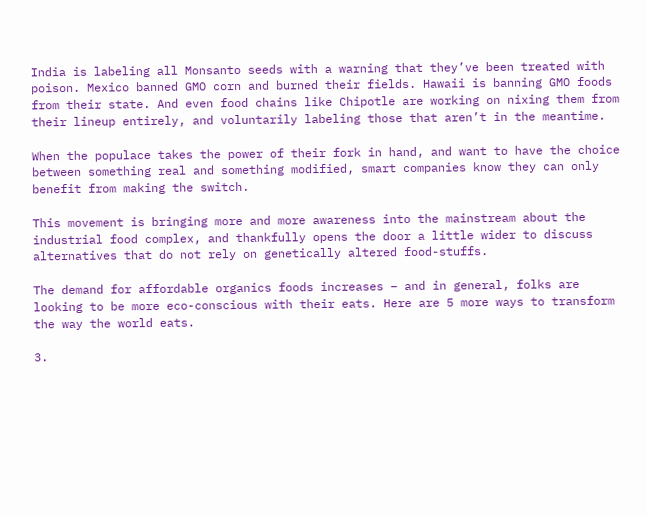India is labeling all Monsanto seeds with a warning that they’ve been treated with poison. Mexico banned GMO corn and burned their fields. Hawaii is banning GMO foods from their state. And even food chains like Chipotle are working on nixing them from their lineup entirely, and voluntarily labeling those that aren’t in the meantime.

When the populace takes the power of their fork in hand, and want to have the choice between something real and something modified, smart companies know they can only benefit from making the switch.

This movement is bringing more and more awareness into the mainstream about the industrial food complex, and thankfully opens the door a little wider to discuss alternatives that do not rely on genetically altered food-stuffs.

The demand for affordable organics foods increases – and in general, folks are looking to be more eco-conscious with their eats. Here are 5 more ways to transform the way the world eats.

3.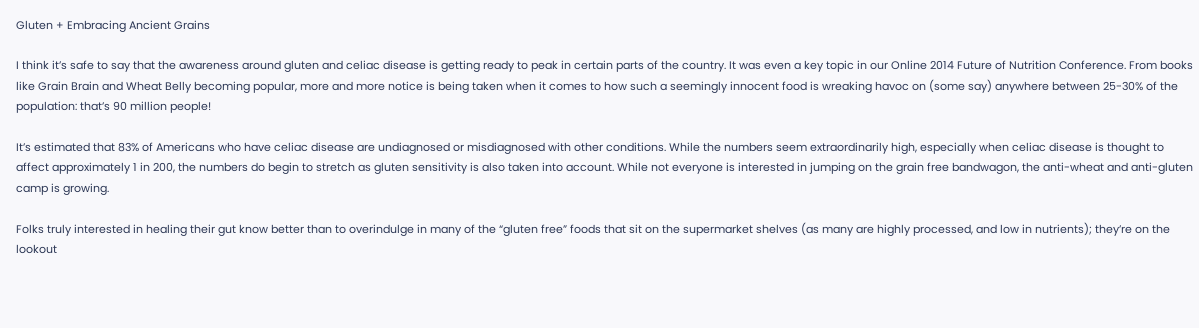Gluten + Embracing Ancient Grains

I think it’s safe to say that the awareness around gluten and celiac disease is getting ready to peak in certain parts of the country. It was even a key topic in our Online 2014 Future of Nutrition Conference. From books like Grain Brain and Wheat Belly becoming popular, more and more notice is being taken when it comes to how such a seemingly innocent food is wreaking havoc on (some say) anywhere between 25-30% of the population: that’s 90 million people!

It’s estimated that 83% of Americans who have celiac disease are undiagnosed or misdiagnosed with other conditions. While the numbers seem extraordinarily high, especially when celiac disease is thought to affect approximately 1 in 200, the numbers do begin to stretch as gluten sensitivity is also taken into account. While not everyone is interested in jumping on the grain free bandwagon, the anti-wheat and anti-gluten camp is growing.

Folks truly interested in healing their gut know better than to overindulge in many of the “gluten free” foods that sit on the supermarket shelves (as many are highly processed, and low in nutrients); they’re on the lookout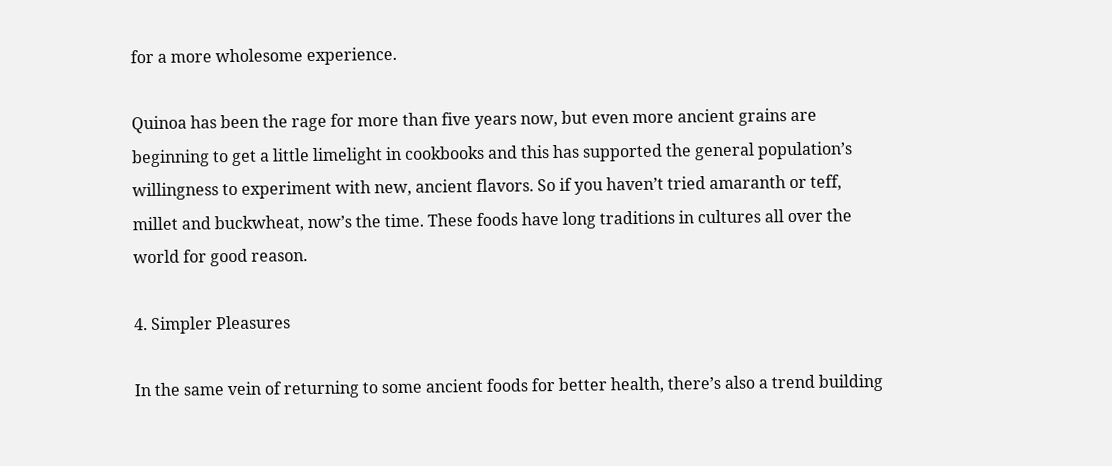for a more wholesome experience.

Quinoa has been the rage for more than five years now, but even more ancient grains are beginning to get a little limelight in cookbooks and this has supported the general population’s willingness to experiment with new, ancient flavors. So if you haven’t tried amaranth or teff, millet and buckwheat, now’s the time. These foods have long traditions in cultures all over the world for good reason.

4. Simpler Pleasures

In the same vein of returning to some ancient foods for better health, there’s also a trend building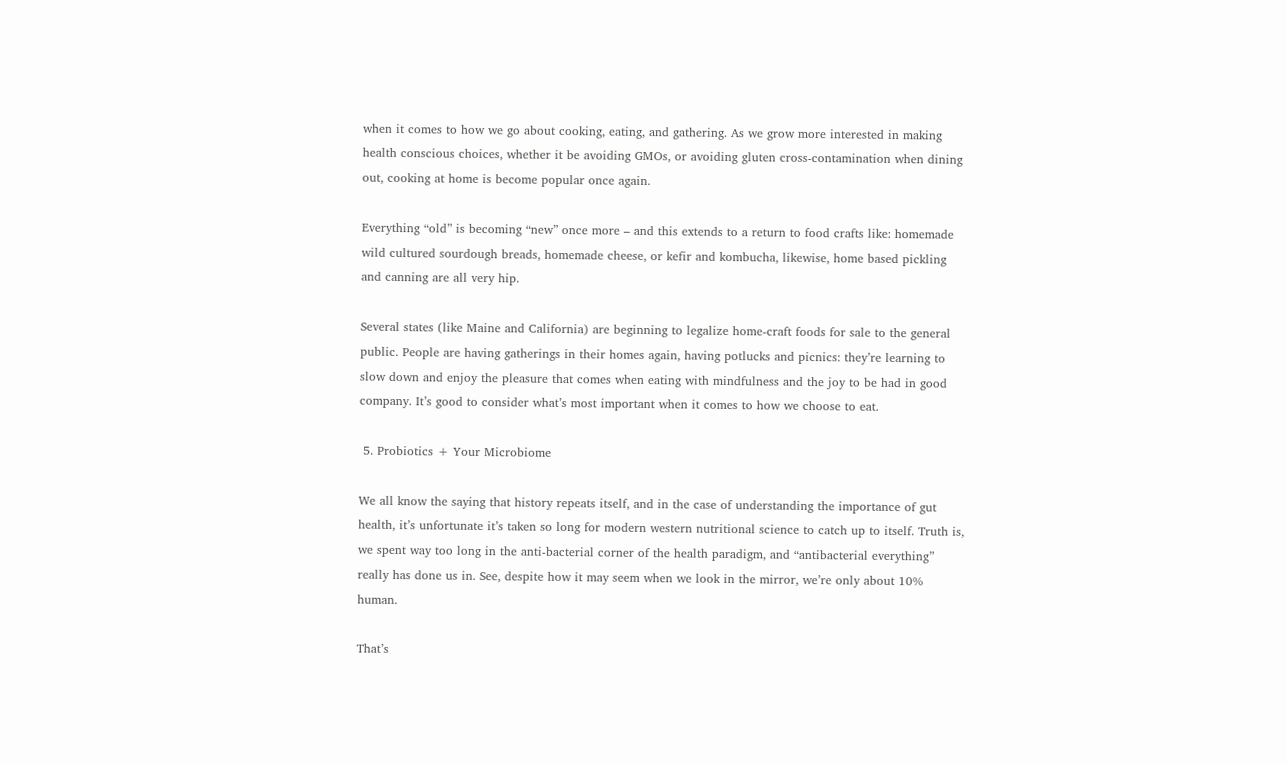when it comes to how we go about cooking, eating, and gathering. As we grow more interested in making health conscious choices, whether it be avoiding GMOs, or avoiding gluten cross-contamination when dining out, cooking at home is become popular once again.

Everything “old” is becoming “new” once more – and this extends to a return to food crafts like: homemade wild cultured sourdough breads, homemade cheese, or kefir and kombucha, likewise, home based pickling and canning are all very hip.

Several states (like Maine and California) are beginning to legalize home-craft foods for sale to the general public. People are having gatherings in their homes again, having potlucks and picnics: they’re learning to slow down and enjoy the pleasure that comes when eating with mindfulness and the joy to be had in good company. It’s good to consider what’s most important when it comes to how we choose to eat.

 5. Probiotics + Your Microbiome

We all know the saying that history repeats itself, and in the case of understanding the importance of gut health, it’s unfortunate it’s taken so long for modern western nutritional science to catch up to itself. Truth is, we spent way too long in the anti-bacterial corner of the health paradigm, and “antibacterial everything” really has done us in. See, despite how it may seem when we look in the mirror, we’re only about 10% human.

That’s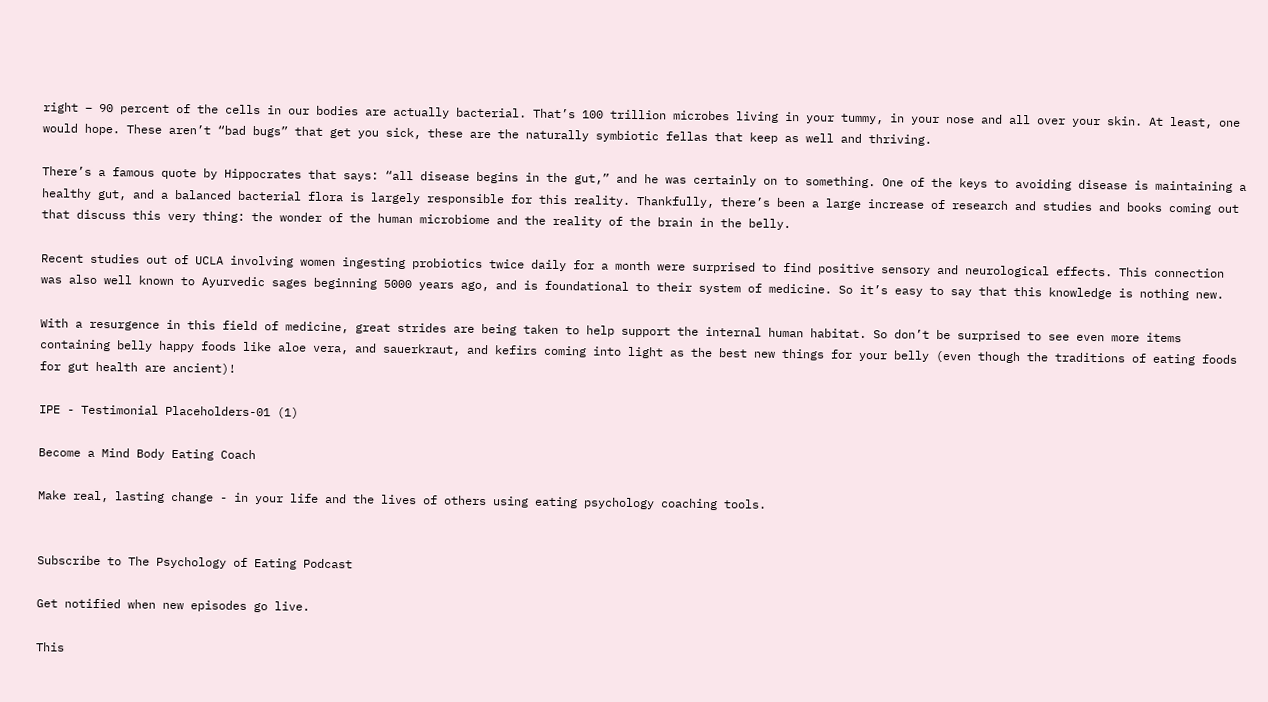right – 90 percent of the cells in our bodies are actually bacterial. That’s 100 trillion microbes living in your tummy, in your nose and all over your skin. At least, one would hope. These aren’t “bad bugs” that get you sick, these are the naturally symbiotic fellas that keep as well and thriving.

There’s a famous quote by Hippocrates that says: “all disease begins in the gut,” and he was certainly on to something. One of the keys to avoiding disease is maintaining a healthy gut, and a balanced bacterial flora is largely responsible for this reality. Thankfully, there’s been a large increase of research and studies and books coming out that discuss this very thing: the wonder of the human microbiome and the reality of the brain in the belly.

Recent studies out of UCLA involving women ingesting probiotics twice daily for a month were surprised to find positive sensory and neurological effects. This connection was also well known to Ayurvedic sages beginning 5000 years ago, and is foundational to their system of medicine. So it’s easy to say that this knowledge is nothing new.

With a resurgence in this field of medicine, great strides are being taken to help support the internal human habitat. So don’t be surprised to see even more items containing belly happy foods like aloe vera, and sauerkraut, and kefirs coming into light as the best new things for your belly (even though the traditions of eating foods for gut health are ancient)!

IPE - Testimonial Placeholders-01 (1)

Become a Mind Body Eating Coach

Make real, lasting change - in your life and the lives of others using eating psychology coaching tools.


Subscribe to The Psychology of Eating Podcast

Get notified when new episodes go live.

This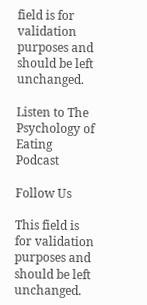field is for validation purposes and should be left unchanged.

Listen to The Psychology of Eating Podcast

Follow Us

This field is for validation purposes and should be left unchanged.